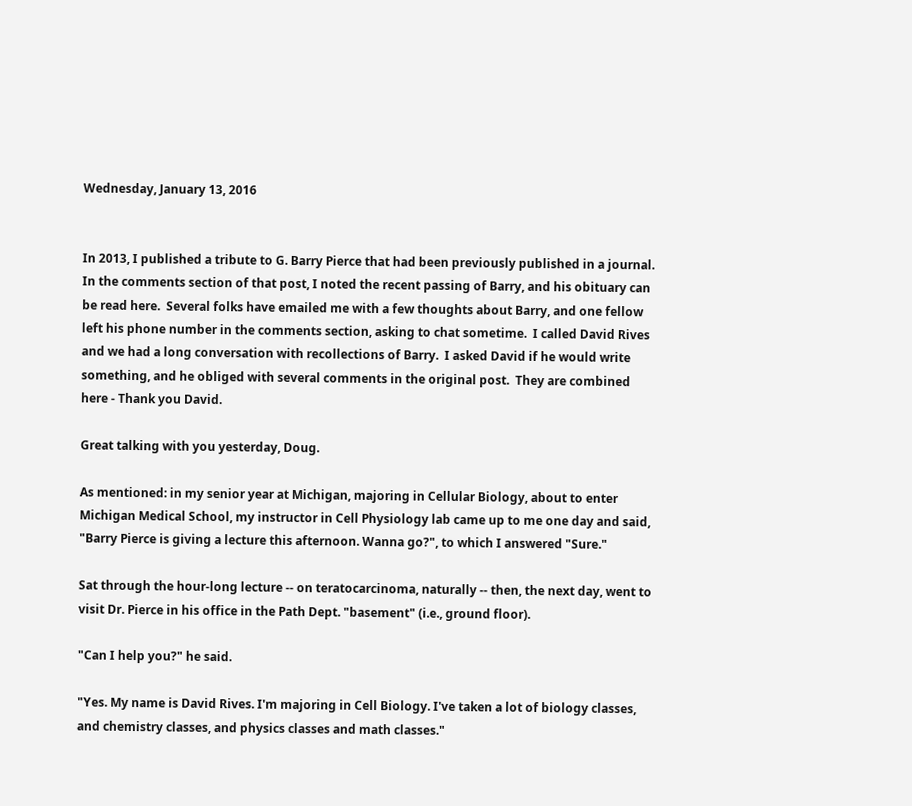Wednesday, January 13, 2016


In 2013, I published a tribute to G. Barry Pierce that had been previously published in a journal.  In the comments section of that post, I noted the recent passing of Barry, and his obituary can be read here.  Several folks have emailed me with a few thoughts about Barry, and one fellow left his phone number in the comments section, asking to chat sometime.  I called David Rives and we had a long conversation with recollections of Barry.  I asked David if he would write something, and he obliged with several comments in the original post.  They are combined here - Thank you David.

Great talking with you yesterday, Doug.

As mentioned: in my senior year at Michigan, majoring in Cellular Biology, about to enter Michigan Medical School, my instructor in Cell Physiology lab came up to me one day and said, "Barry Pierce is giving a lecture this afternoon. Wanna go?", to which I answered "Sure."

Sat through the hour-long lecture -- on teratocarcinoma, naturally -- then, the next day, went to visit Dr. Pierce in his office in the Path Dept. "basement" (i.e., ground floor).

"Can I help you?" he said.

"Yes. My name is David Rives. I'm majoring in Cell Biology. I've taken a lot of biology classes, and chemistry classes, and physics classes and math classes."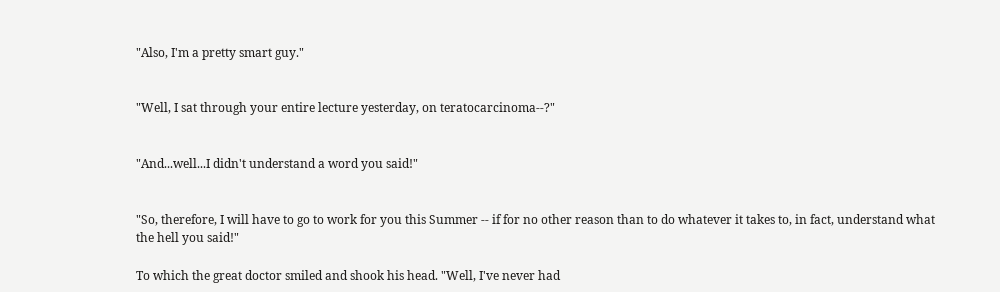"Also, I'm a pretty smart guy."


"Well, I sat through your entire lecture yesterday, on teratocarcinoma--?"


"And...well...I didn't understand a word you said!"


"So, therefore, I will have to go to work for you this Summer -- if for no other reason than to do whatever it takes to, in fact, understand what the hell you said!"

To which the great doctor smiled and shook his head. "Well, I've never had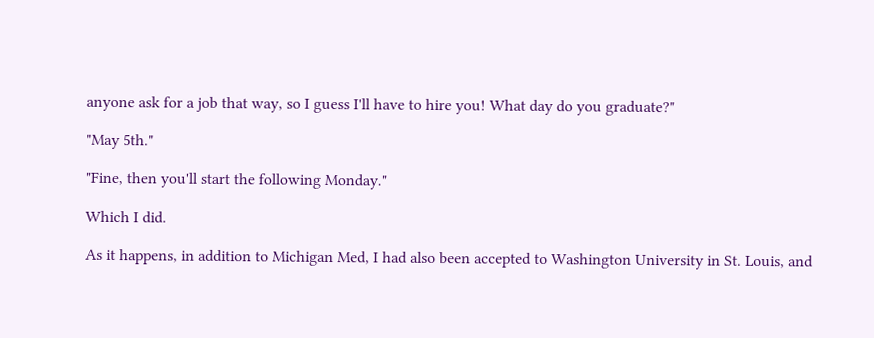anyone ask for a job that way, so I guess I'll have to hire you! What day do you graduate?"

"May 5th."

"Fine, then you'll start the following Monday."

Which I did.

As it happens, in addition to Michigan Med, I had also been accepted to Washington University in St. Louis, and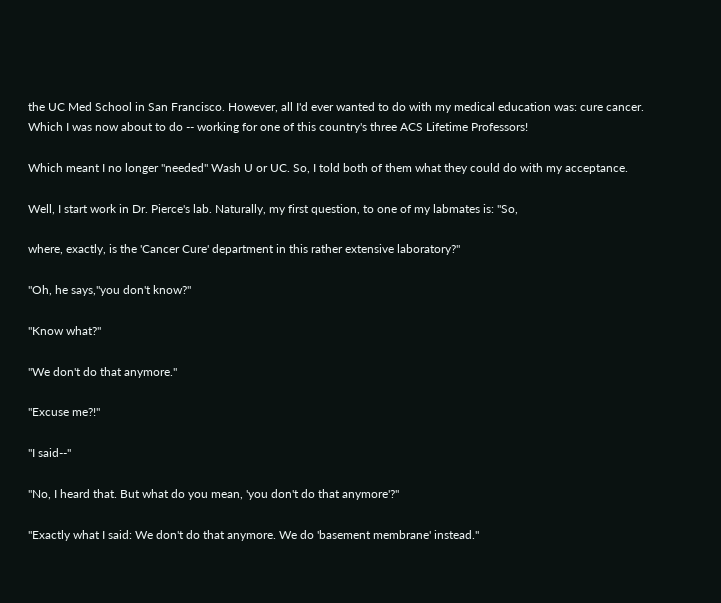the UC Med School in San Francisco. However, all I'd ever wanted to do with my medical education was: cure cancer. Which I was now about to do -- working for one of this country's three ACS Lifetime Professors!

Which meant I no longer "needed" Wash U or UC. So, I told both of them what they could do with my acceptance.

Well, I start work in Dr. Pierce's lab. Naturally, my first question, to one of my labmates is: "So,

where, exactly, is the 'Cancer Cure' department in this rather extensive laboratory?"

"Oh, he says,"you don't know?"

"Know what?"

"We don't do that anymore."

"Excuse me?!"

"I said--"

"No, I heard that. But what do you mean, 'you don't do that anymore'?"

"Exactly what I said: We don't do that anymore. We do 'basement membrane' instead."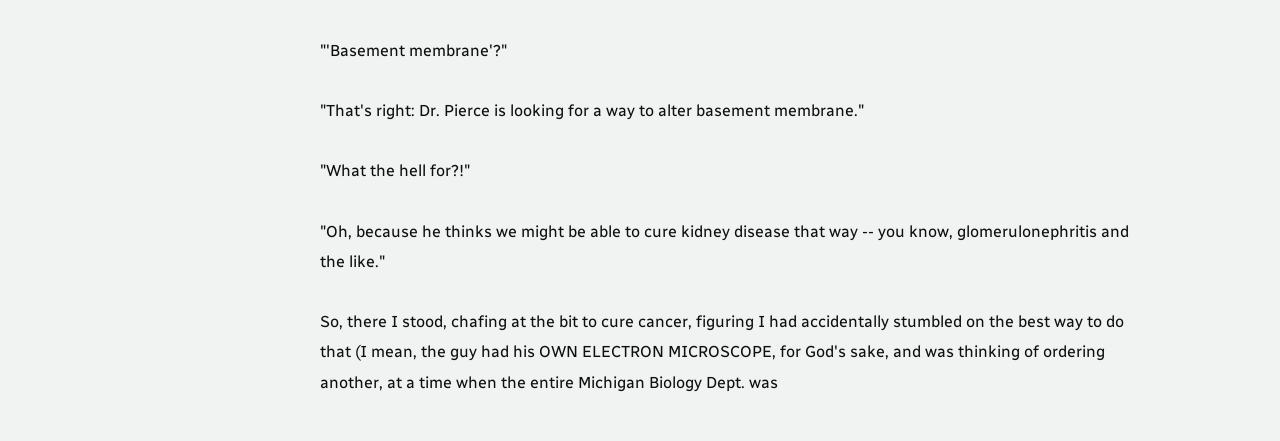"'Basement membrane'?"

"That's right: Dr. Pierce is looking for a way to alter basement membrane."

"What the hell for?!"

"Oh, because he thinks we might be able to cure kidney disease that way -- you know, glomerulonephritis and the like."

So, there I stood, chafing at the bit to cure cancer, figuring I had accidentally stumbled on the best way to do that (I mean, the guy had his OWN ELECTRON MICROSCOPE, for God's sake, and was thinking of ordering another, at a time when the entire Michigan Biology Dept. was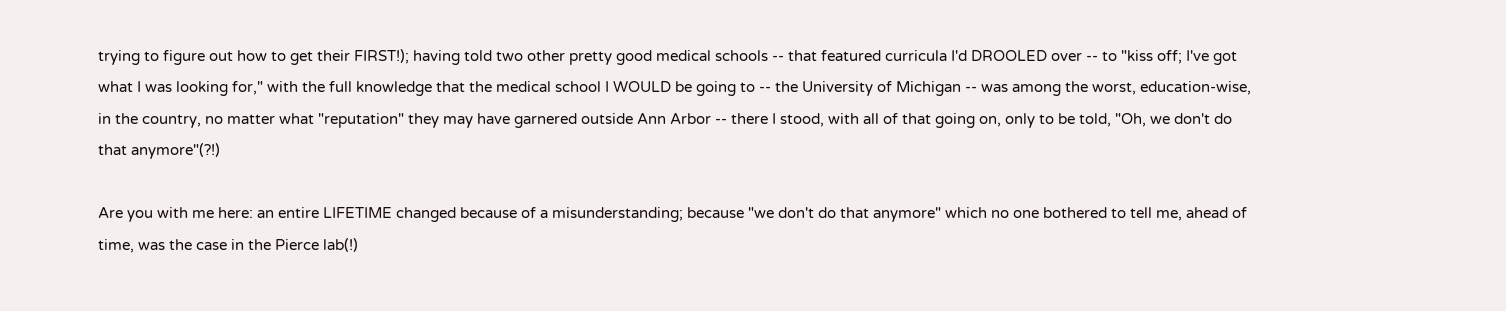trying to figure out how to get their FIRST!); having told two other pretty good medical schools -- that featured curricula I'd DROOLED over -- to "kiss off; I've got what I was looking for," with the full knowledge that the medical school I WOULD be going to -- the University of Michigan -- was among the worst, education-wise, in the country, no matter what "reputation" they may have garnered outside Ann Arbor -- there I stood, with all of that going on, only to be told, "Oh, we don't do that anymore"(?!)

Are you with me here: an entire LIFETIME changed because of a misunderstanding; because "we don't do that anymore" which no one bothered to tell me, ahead of time, was the case in the Pierce lab(!)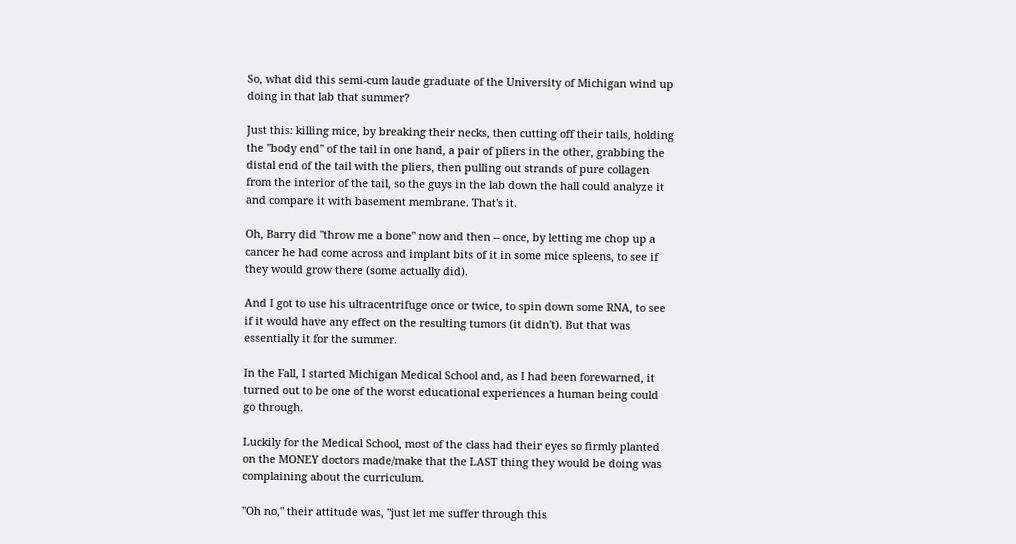So, what did this semi-cum laude graduate of the University of Michigan wind up doing in that lab that summer?

Just this: killing mice, by breaking their necks, then cutting off their tails, holding the "body end" of the tail in one hand, a pair of pliers in the other, grabbing the distal end of the tail with the pliers, then pulling out strands of pure collagen from the interior of the tail, so the guys in the lab down the hall could analyze it and compare it with basement membrane. That's it.

Oh, Barry did "throw me a bone" now and then -- once, by letting me chop up a cancer he had come across and implant bits of it in some mice spleens, to see if they would grow there (some actually did).

And I got to use his ultracentrifuge once or twice, to spin down some RNA, to see if it would have any effect on the resulting tumors (it didn't). But that was essentially it for the summer.

In the Fall, I started Michigan Medical School and, as I had been forewarned, it turned out to be one of the worst educational experiences a human being could go through.

Luckily for the Medical School, most of the class had their eyes so firmly planted on the MONEY doctors made/make that the LAST thing they would be doing was complaining about the curriculum.

"Oh no," their attitude was, "just let me suffer through this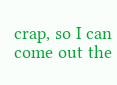crap, so I can come out the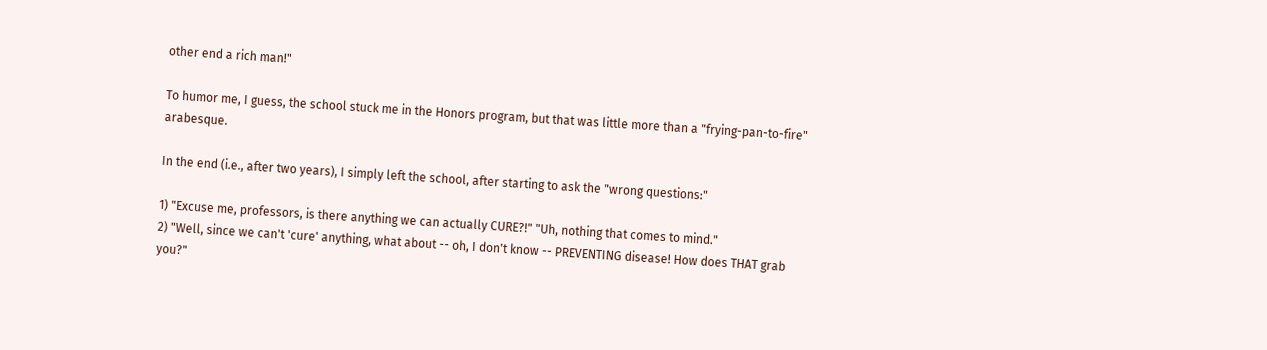other end a rich man!"

To humor me, I guess, the school stuck me in the Honors program, but that was little more than a "frying-pan-to-fire" arabesque.

In the end (i.e., after two years), I simply left the school, after starting to ask the "wrong questions:"

1) "Excuse me, professors, is there anything we can actually CURE?!" "Uh, nothing that comes to mind."
2) "Well, since we can't 'cure' anything, what about -- oh, I don't know -- PREVENTING disease! How does THAT grab you?"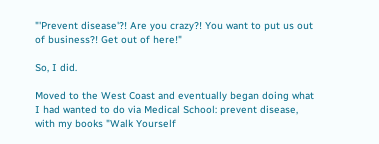"'Prevent disease'?! Are you crazy?! You want to put us out of business?! Get out of here!"

So, I did.

Moved to the West Coast and eventually began doing what I had wanted to do via Medical School: prevent disease, with my books "Walk Yourself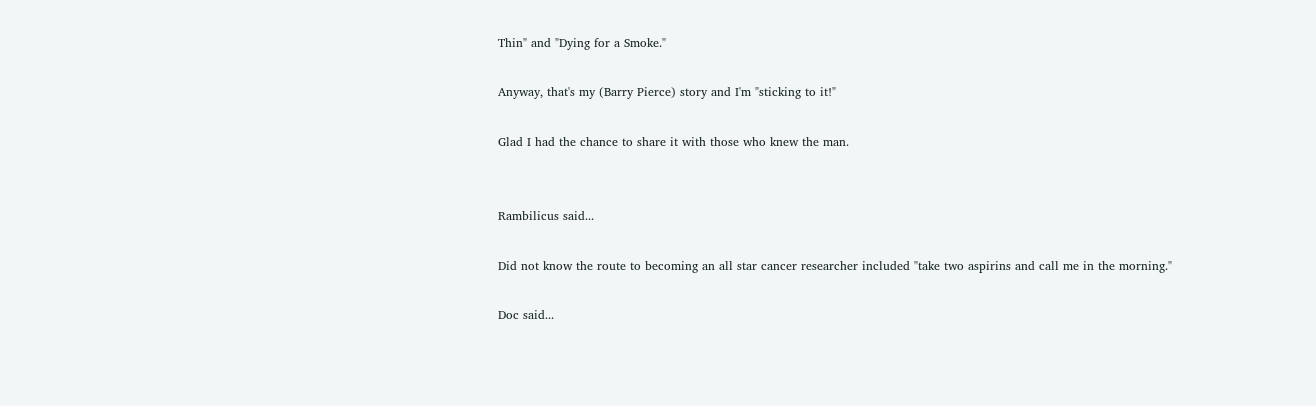Thin" and "Dying for a Smoke."

Anyway, that's my (Barry Pierce) story and I'm "sticking to it!"

Glad I had the chance to share it with those who knew the man.


Rambilicus said...

Did not know the route to becoming an all star cancer researcher included "take two aspirins and call me in the morning."

Doc said...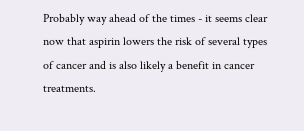Probably way ahead of the times - it seems clear now that aspirin lowers the risk of several types of cancer and is also likely a benefit in cancer treatments.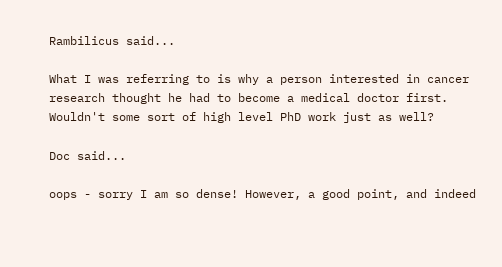Rambilicus said...

What I was referring to is why a person interested in cancer research thought he had to become a medical doctor first. Wouldn't some sort of high level PhD work just as well?

Doc said...

oops - sorry I am so dense! However, a good point, and indeed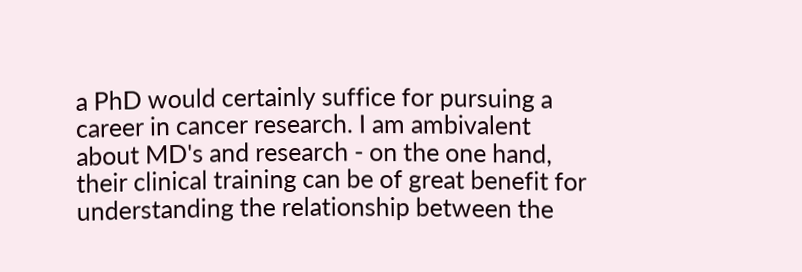a PhD would certainly suffice for pursuing a career in cancer research. I am ambivalent about MD's and research - on the one hand, their clinical training can be of great benefit for understanding the relationship between the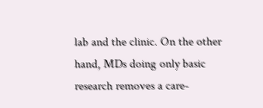lab and the clinic. On the other hand, MDs doing only basic research removes a care-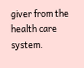giver from the health care system.